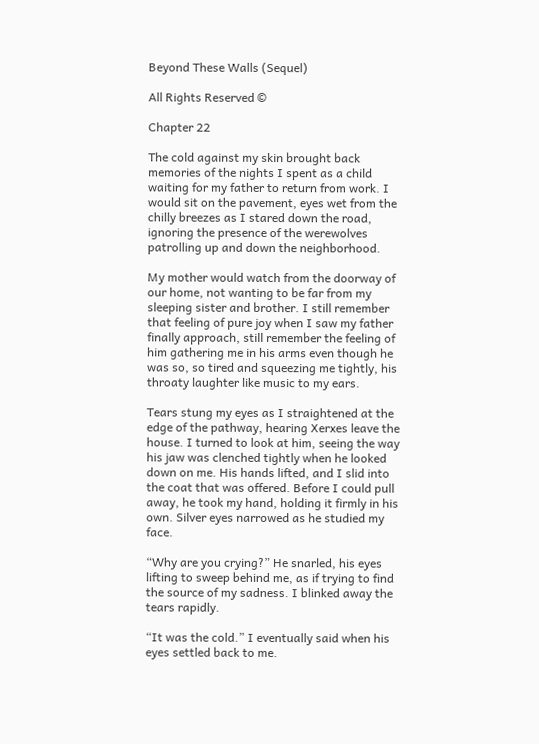Beyond These Walls (Sequel)

All Rights Reserved ©

Chapter 22

The cold against my skin brought back memories of the nights I spent as a child waiting for my father to return from work. I would sit on the pavement, eyes wet from the chilly breezes as I stared down the road, ignoring the presence of the werewolves patrolling up and down the neighborhood.

My mother would watch from the doorway of our home, not wanting to be far from my sleeping sister and brother. I still remember that feeling of pure joy when I saw my father finally approach, still remember the feeling of him gathering me in his arms even though he was so, so tired and squeezing me tightly, his throaty laughter like music to my ears.

Tears stung my eyes as I straightened at the edge of the pathway, hearing Xerxes leave the house. I turned to look at him, seeing the way his jaw was clenched tightly when he looked down on me. His hands lifted, and I slid into the coat that was offered. Before I could pull away, he took my hand, holding it firmly in his own. Silver eyes narrowed as he studied my face.

“Why are you crying?” He snarled, his eyes lifting to sweep behind me, as if trying to find the source of my sadness. I blinked away the tears rapidly.

“It was the cold.” I eventually said when his eyes settled back to me.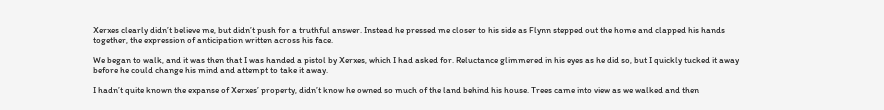Xerxes clearly didn’t believe me, but didn’t push for a truthful answer. Instead he pressed me closer to his side as Flynn stepped out the home and clapped his hands together, the expression of anticipation written across his face.

We began to walk, and it was then that I was handed a pistol by Xerxes, which I had asked for. Reluctance glimmered in his eyes as he did so, but I quickly tucked it away before he could change his mind and attempt to take it away.

I hadn’t quite known the expanse of Xerxes’ property, didn’t know he owned so much of the land behind his house. Trees came into view as we walked and then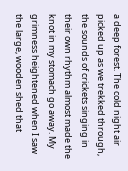a deep forest. The cold night air picked up as we trekked through, the sounds of crickets singing in their own rhythm almost made the knot in my stomach go away. My grimness heightened when I saw the large, wooden shed that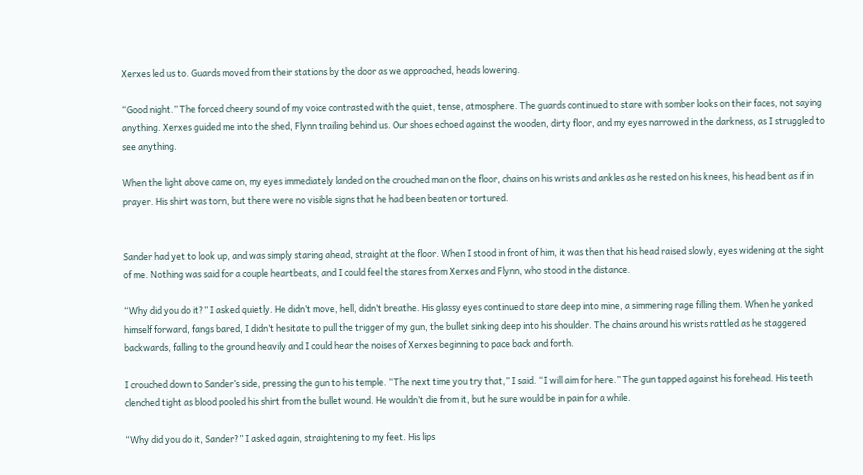Xerxes led us to. Guards moved from their stations by the door as we approached, heads lowering.

“Good night.” The forced cheery sound of my voice contrasted with the quiet, tense, atmosphere. The guards continued to stare with somber looks on their faces, not saying anything. Xerxes guided me into the shed, Flynn trailing behind us. Our shoes echoed against the wooden, dirty floor, and my eyes narrowed in the darkness, as I struggled to see anything.

When the light above came on, my eyes immediately landed on the crouched man on the floor, chains on his wrists and ankles as he rested on his knees, his head bent as if in prayer. His shirt was torn, but there were no visible signs that he had been beaten or tortured.


Sander had yet to look up, and was simply staring ahead, straight at the floor. When I stood in front of him, it was then that his head raised slowly, eyes widening at the sight of me. Nothing was said for a couple heartbeats, and I could feel the stares from Xerxes and Flynn, who stood in the distance.

“Why did you do it?” I asked quietly. He didn’t move, hell, didn’t breathe. His glassy eyes continued to stare deep into mine, a simmering rage filling them. When he yanked himself forward, fangs bared, I didn’t hesitate to pull the trigger of my gun, the bullet sinking deep into his shoulder. The chains around his wrists rattled as he staggered backwards, falling to the ground heavily and I could hear the noises of Xerxes beginning to pace back and forth.

I crouched down to Sander’s side, pressing the gun to his temple. “The next time you try that,” I said. “I will aim for here.” The gun tapped against his forehead. His teeth clenched tight as blood pooled his shirt from the bullet wound. He wouldn’t die from it, but he sure would be in pain for a while.

“Why did you do it, Sander?” I asked again, straightening to my feet. His lips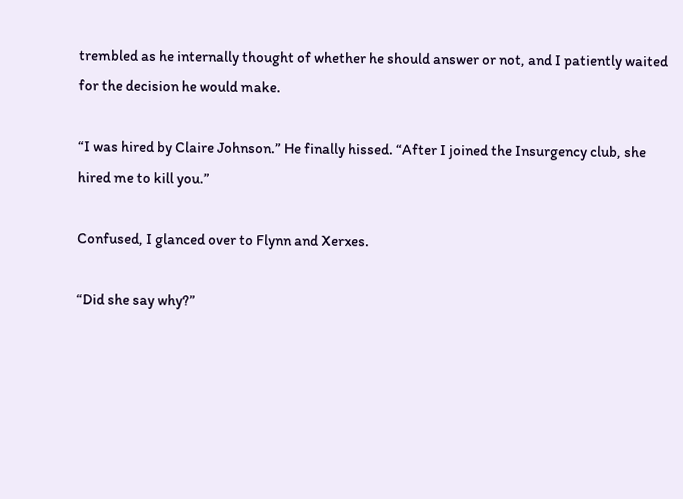trembled as he internally thought of whether he should answer or not, and I patiently waited for the decision he would make.

“I was hired by Claire Johnson.” He finally hissed. “After I joined the Insurgency club, she hired me to kill you.”

Confused, I glanced over to Flynn and Xerxes.

“Did she say why?”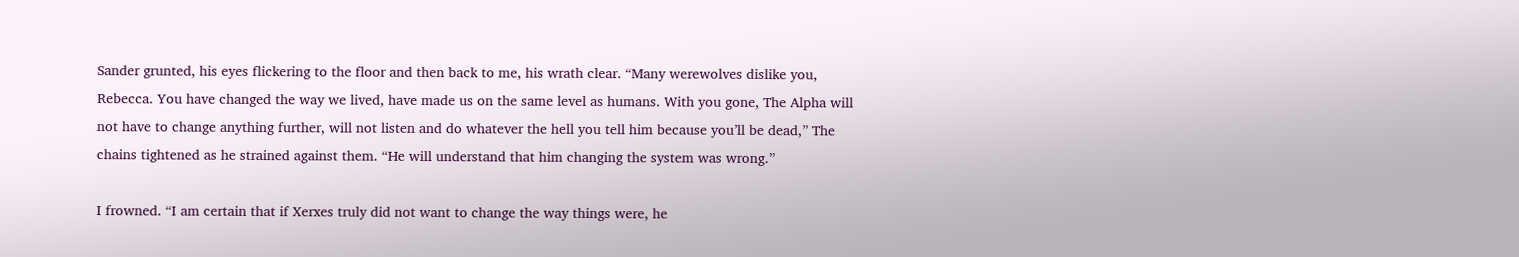Sander grunted, his eyes flickering to the floor and then back to me, his wrath clear. “Many werewolves dislike you, Rebecca. You have changed the way we lived, have made us on the same level as humans. With you gone, The Alpha will not have to change anything further, will not listen and do whatever the hell you tell him because you’ll be dead,” The chains tightened as he strained against them. “He will understand that him changing the system was wrong.”

I frowned. “I am certain that if Xerxes truly did not want to change the way things were, he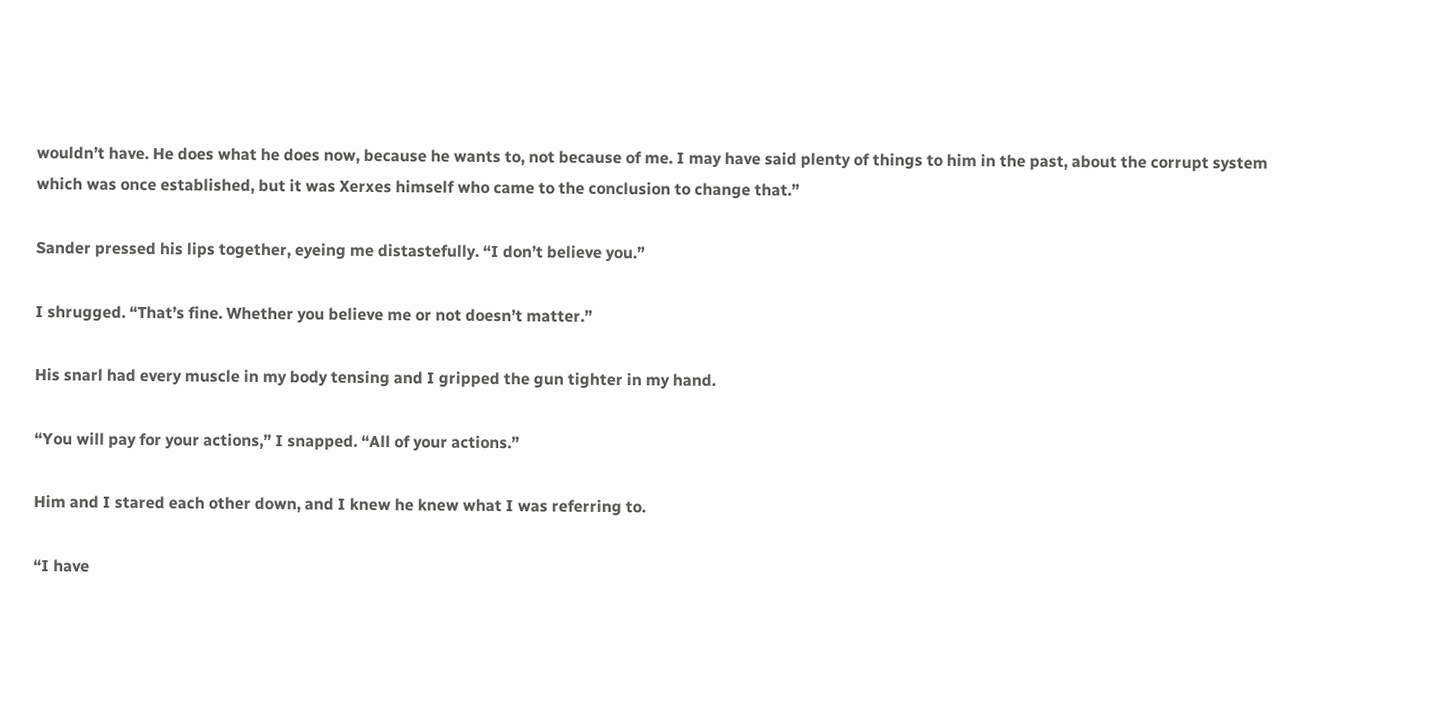wouldn’t have. He does what he does now, because he wants to, not because of me. I may have said plenty of things to him in the past, about the corrupt system which was once established, but it was Xerxes himself who came to the conclusion to change that.”

Sander pressed his lips together, eyeing me distastefully. “I don’t believe you.”

I shrugged. “That’s fine. Whether you believe me or not doesn’t matter.”

His snarl had every muscle in my body tensing and I gripped the gun tighter in my hand.

“You will pay for your actions,” I snapped. “All of your actions.”

Him and I stared each other down, and I knew he knew what I was referring to.

“I have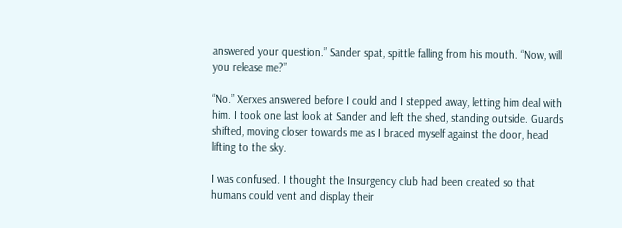answered your question.” Sander spat, spittle falling from his mouth. “Now, will you release me?”

“No.” Xerxes answered before I could and I stepped away, letting him deal with him. I took one last look at Sander and left the shed, standing outside. Guards shifted, moving closer towards me as I braced myself against the door, head lifting to the sky.

I was confused. I thought the Insurgency club had been created so that humans could vent and display their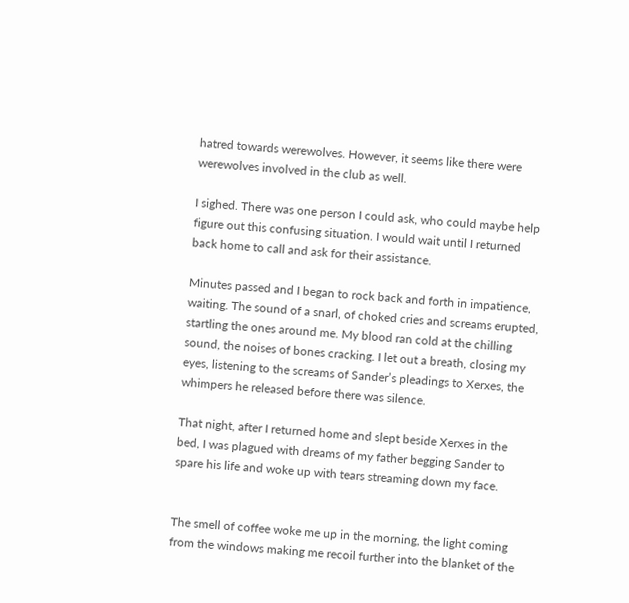hatred towards werewolves. However, it seems like there were werewolves involved in the club as well.

I sighed. There was one person I could ask, who could maybe help figure out this confusing situation. I would wait until I returned back home to call and ask for their assistance.

Minutes passed and I began to rock back and forth in impatience, waiting. The sound of a snarl, of choked cries and screams erupted, startling the ones around me. My blood ran cold at the chilling sound, the noises of bones cracking. I let out a breath, closing my eyes, listening to the screams of Sander’s pleadings to Xerxes, the whimpers he released before there was silence.

That night, after I returned home and slept beside Xerxes in the bed, I was plagued with dreams of my father begging Sander to spare his life and woke up with tears streaming down my face.


The smell of coffee woke me up in the morning, the light coming from the windows making me recoil further into the blanket of the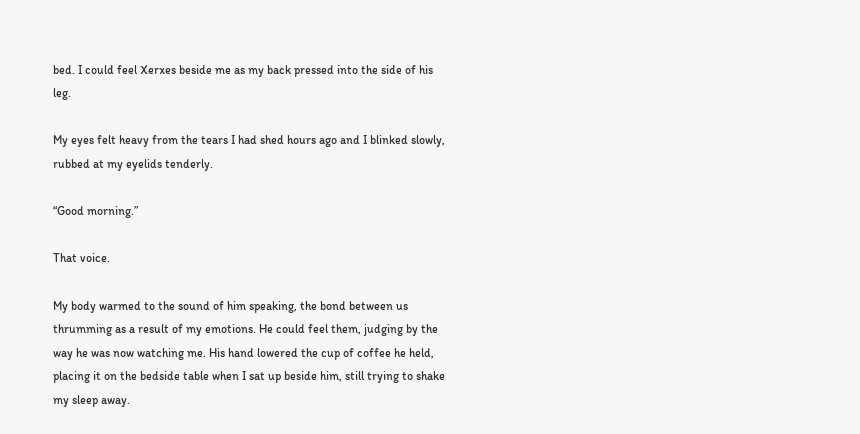bed. I could feel Xerxes beside me as my back pressed into the side of his leg.

My eyes felt heavy from the tears I had shed hours ago and I blinked slowly, rubbed at my eyelids tenderly.

“Good morning.”

That voice.

My body warmed to the sound of him speaking, the bond between us thrumming as a result of my emotions. He could feel them, judging by the way he was now watching me. His hand lowered the cup of coffee he held, placing it on the bedside table when I sat up beside him, still trying to shake my sleep away.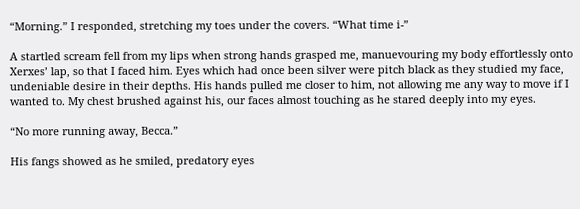“Morning.” I responded, stretching my toes under the covers. “What time i-”

A startled scream fell from my lips when strong hands grasped me, manuevouring my body effortlessly onto Xerxes’ lap, so that I faced him. Eyes which had once been silver were pitch black as they studied my face, undeniable desire in their depths. His hands pulled me closer to him, not allowing me any way to move if I wanted to. My chest brushed against his, our faces almost touching as he stared deeply into my eyes.

“No more running away, Becca.”

His fangs showed as he smiled, predatory eyes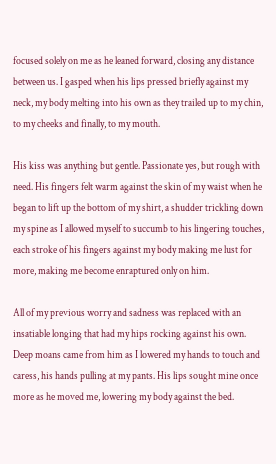focused solely on me as he leaned forward, closing any distance between us. I gasped when his lips pressed briefly against my neck, my body melting into his own as they trailed up to my chin, to my cheeks and finally, to my mouth.

His kiss was anything but gentle. Passionate yes, but rough with need. His fingers felt warm against the skin of my waist when he began to lift up the bottom of my shirt, a shudder trickling down my spine as I allowed myself to succumb to his lingering touches, each stroke of his fingers against my body making me lust for more, making me become enraptured only on him.

All of my previous worry and sadness was replaced with an insatiable longing that had my hips rocking against his own. Deep moans came from him as I lowered my hands to touch and caress, his hands pulling at my pants. His lips sought mine once more as he moved me, lowering my body against the bed.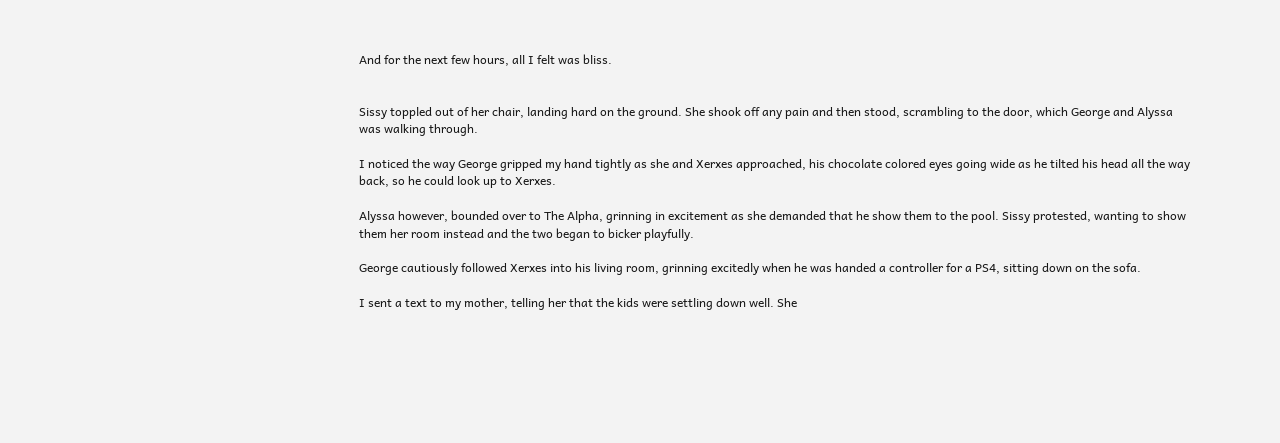And for the next few hours, all I felt was bliss.


Sissy toppled out of her chair, landing hard on the ground. She shook off any pain and then stood, scrambling to the door, which George and Alyssa was walking through.

I noticed the way George gripped my hand tightly as she and Xerxes approached, his chocolate colored eyes going wide as he tilted his head all the way back, so he could look up to Xerxes.

Alyssa however, bounded over to The Alpha, grinning in excitement as she demanded that he show them to the pool. Sissy protested, wanting to show them her room instead and the two began to bicker playfully.

George cautiously followed Xerxes into his living room, grinning excitedly when he was handed a controller for a PS4, sitting down on the sofa.

I sent a text to my mother, telling her that the kids were settling down well. She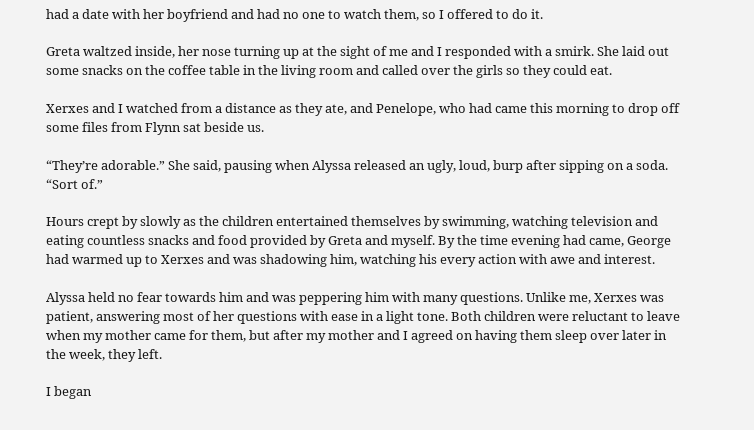had a date with her boyfriend and had no one to watch them, so I offered to do it.

Greta waltzed inside, her nose turning up at the sight of me and I responded with a smirk. She laid out some snacks on the coffee table in the living room and called over the girls so they could eat.

Xerxes and I watched from a distance as they ate, and Penelope, who had came this morning to drop off some files from Flynn sat beside us.

“They’re adorable.” She said, pausing when Alyssa released an ugly, loud, burp after sipping on a soda. “Sort of.”

Hours crept by slowly as the children entertained themselves by swimming, watching television and eating countless snacks and food provided by Greta and myself. By the time evening had came, George had warmed up to Xerxes and was shadowing him, watching his every action with awe and interest.

Alyssa held no fear towards him and was peppering him with many questions. Unlike me, Xerxes was patient, answering most of her questions with ease in a light tone. Both children were reluctant to leave when my mother came for them, but after my mother and I agreed on having them sleep over later in the week, they left.

I began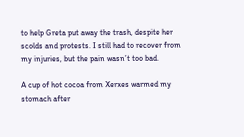to help Greta put away the trash, despite her scolds and protests. I still had to recover from my injuries, but the pain wasn’t too bad.

A cup of hot cocoa from Xerxes warmed my stomach after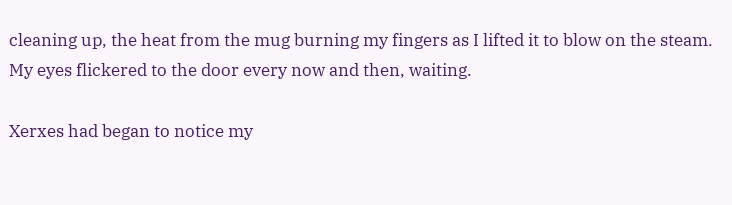cleaning up, the heat from the mug burning my fingers as I lifted it to blow on the steam. My eyes flickered to the door every now and then, waiting.

Xerxes had began to notice my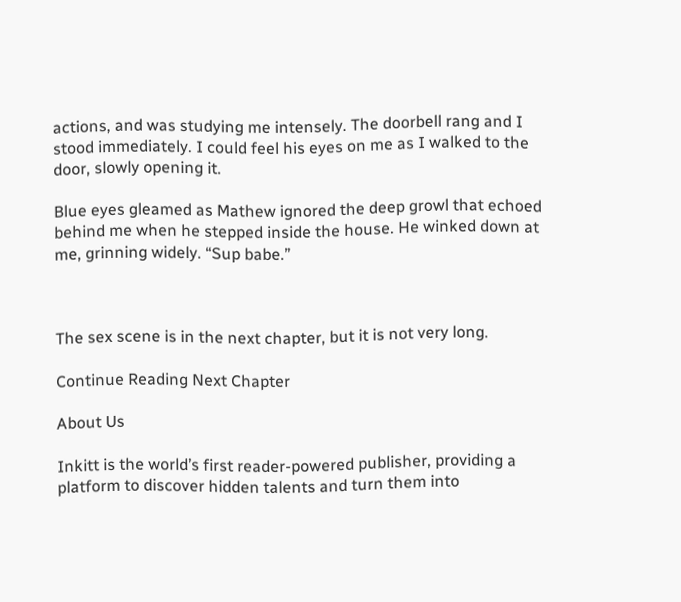actions, and was studying me intensely. The doorbell rang and I stood immediately. I could feel his eyes on me as I walked to the door, slowly opening it.

Blue eyes gleamed as Mathew ignored the deep growl that echoed behind me when he stepped inside the house. He winked down at me, grinning widely. “Sup babe.”



The sex scene is in the next chapter, but it is not very long.

Continue Reading Next Chapter

About Us

Inkitt is the world’s first reader-powered publisher, providing a platform to discover hidden talents and turn them into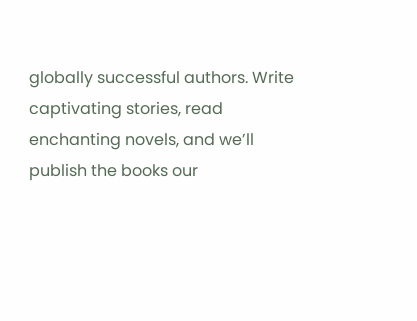globally successful authors. Write captivating stories, read enchanting novels, and we’ll publish the books our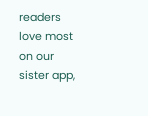readers love most on our sister app,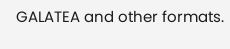GALATEA and other formats.